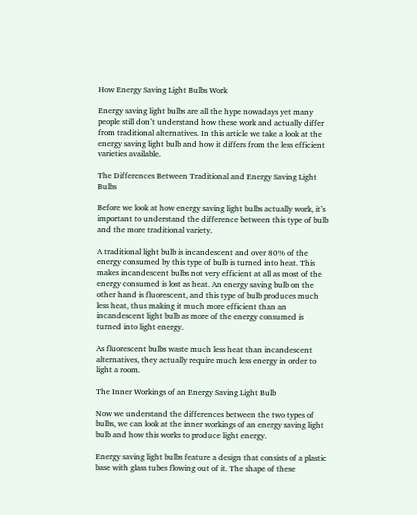How Energy Saving Light Bulbs Work

Energy saving light bulbs are all the hype nowadays yet many people still don’t understand how these work and actually differ from traditional alternatives. In this article we take a look at the energy saving light bulb and how it differs from the less efficient varieties available.

The Differences Between Traditional and Energy Saving Light Bulbs

Before we look at how energy saving light bulbs actually work, it’s important to understand the difference between this type of bulb and the more traditional variety.

A traditional light bulb is incandescent and over 80% of the energy consumed by this type of bulb is turned into heat. This makes incandescent bulbs not very efficient at all as most of the energy consumed is lost as heat. An energy saving bulb on the other hand is fluorescent, and this type of bulb produces much less heat, thus making it much more efficient than an incandescent light bulb as more of the energy consumed is turned into light energy.

As fluorescent bulbs waste much less heat than incandescent alternatives, they actually require much less energy in order to light a room.

The Inner Workings of an Energy Saving Light Bulb

Now we understand the differences between the two types of bulbs, we can look at the inner workings of an energy saving light bulb and how this works to produce light energy.

Energy saving light bulbs feature a design that consists of a plastic base with glass tubes flowing out of it. The shape of these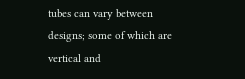tubes can vary between designs; some of which are vertical and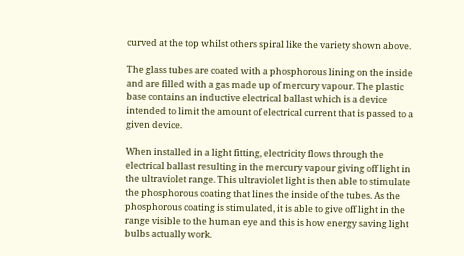curved at the top whilst others spiral like the variety shown above.

The glass tubes are coated with a phosphorous lining on the inside and are filled with a gas made up of mercury vapour. The plastic base contains an inductive electrical ballast which is a device intended to limit the amount of electrical current that is passed to a given device.

When installed in a light fitting, electricity flows through the electrical ballast resulting in the mercury vapour giving off light in the ultraviolet range. This ultraviolet light is then able to stimulate the phosphorous coating that lines the inside of the tubes. As the phosphorous coating is stimulated, it is able to give off light in the range visible to the human eye and this is how energy saving light bulbs actually work.